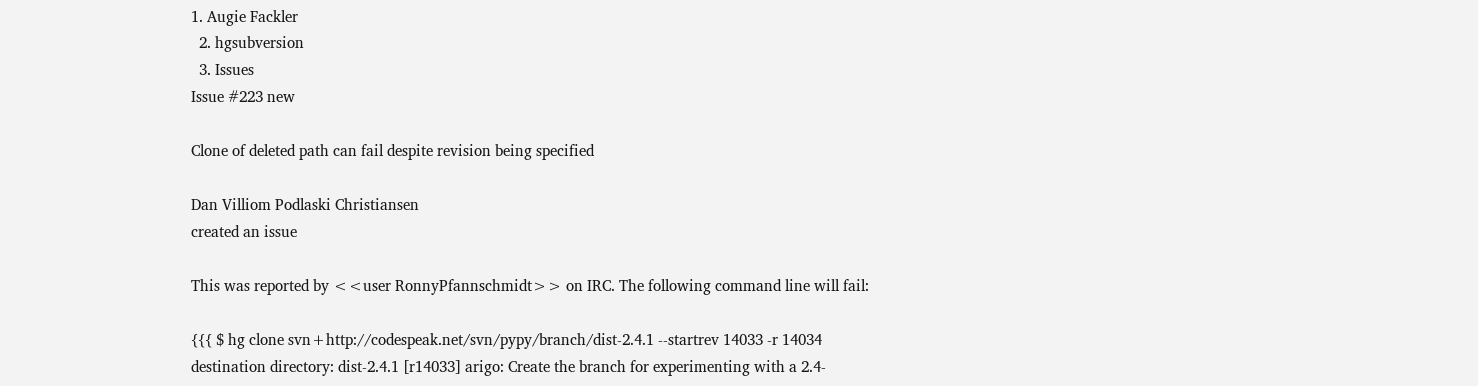1. Augie Fackler
  2. hgsubversion
  3. Issues
Issue #223 new

Clone of deleted path can fail despite revision being specified

Dan Villiom Podlaski Christiansen
created an issue

This was reported by <<user RonnyPfannschmidt>> on IRC. The following command line will fail:

{{{ $ hg clone svn+http://codespeak.net/svn/pypy/branch/dist-2.4.1 --startrev 14033 -r 14034
destination directory: dist-2.4.1 [r14033] arigo: Create the branch for experimenting with a 2.4-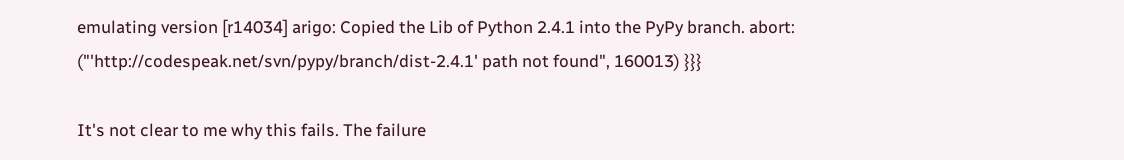emulating version [r14034] arigo: Copied the Lib of Python 2.4.1 into the PyPy branch. abort: ("'http://codespeak.net/svn/pypy/branch/dist-2.4.1' path not found", 160013) }}}

It's not clear to me why this fails. The failure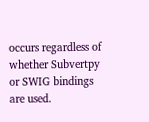occurs regardless of whether Subvertpy or SWIG bindings are used.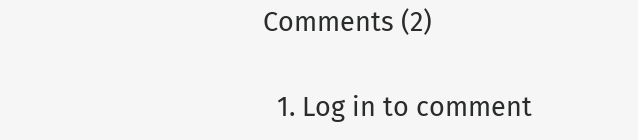Comments (2)

  1. Log in to comment